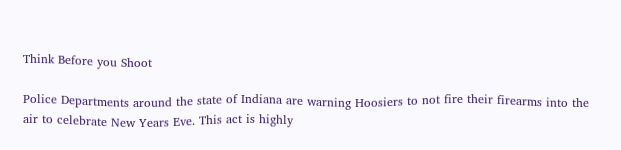Think Before you Shoot

Police Departments around the state of Indiana are warning Hoosiers to not fire their firearms into the air to celebrate New Years Eve. This act is highly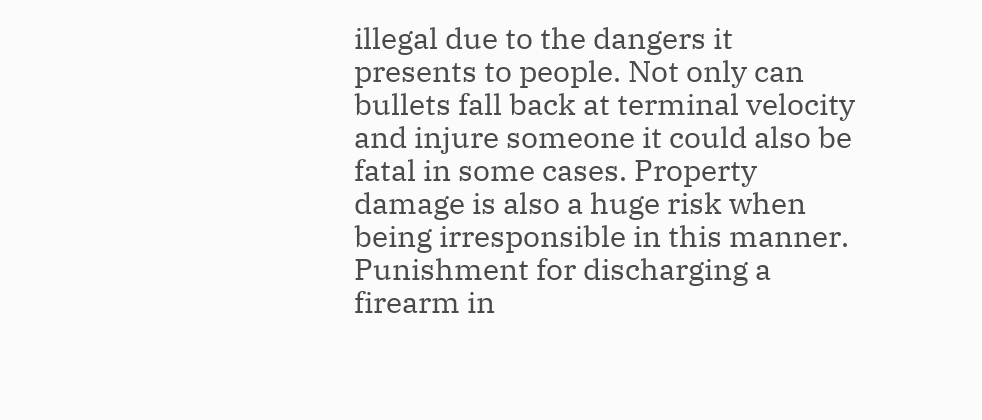illegal due to the dangers it presents to people. Not only can bullets fall back at terminal velocity and injure someone it could also be fatal in some cases. Property damage is also a huge risk when being irresponsible in this manner. Punishment for discharging a firearm in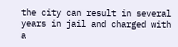the city can result in several years in jail and charged with a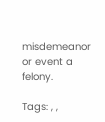misdemeanor or event a felony.

Tags: , ,